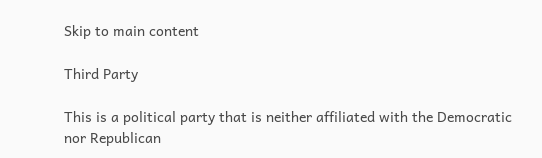Skip to main content

Third Party

This is a political party that is neither affiliated with the Democratic nor Republican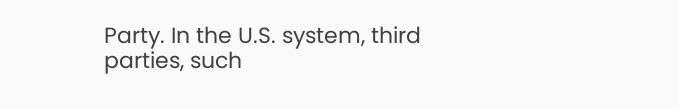Party. In the U.S. system, third parties, such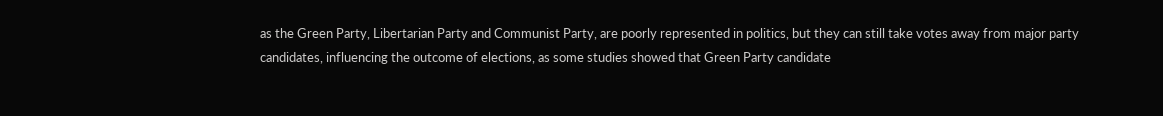as the Green Party, Libertarian Party and Communist Party, are poorly represented in politics, but they can still take votes away from major party candidates, influencing the outcome of elections, as some studies showed that Green Party candidate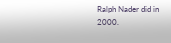Ralph Nader did in 2000.